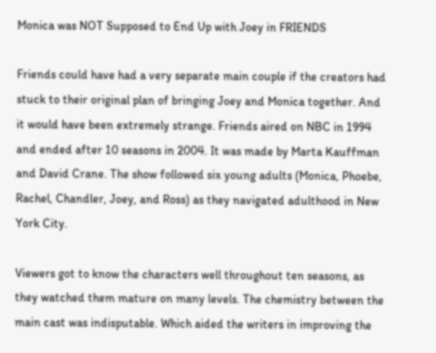Monica was NOT Supposed to End Up with Joey in FRIENDS

Friends could have had a very separate main couple if the creators had stuck to their original plan of bringing Joey and Monica together. And it would have been extremely strange. Friends aired on NBC in 1994 and ended after 10 seasons in 2004. It was made by Marta Kauffman and David Crane. The show followed six young adults (Monica, Phoebe, Rachel, Chandler, Joey, and Ross) as they navigated adulthood in New York City.

Viewers got to know the characters well throughout ten seasons, as they watched them mature on many levels. The chemistry between the main cast was indisputable. Which aided the writers in improving the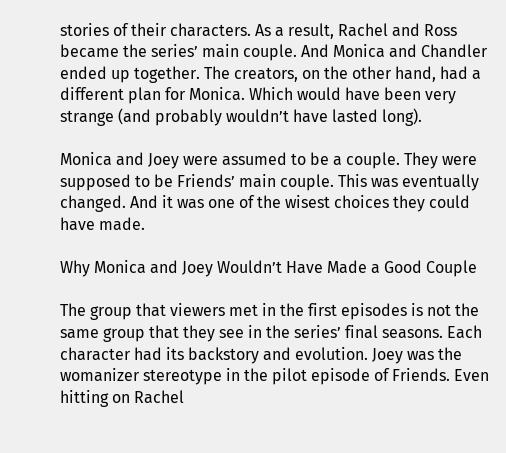stories of their characters. As a result, Rachel and Ross became the series’ main couple. And Monica and Chandler ended up together. The creators, on the other hand, had a different plan for Monica. Which would have been very strange (and probably wouldn’t have lasted long).

Monica and Joey were assumed to be a couple. They were supposed to be Friends’ main couple. This was eventually changed. And it was one of the wisest choices they could have made.

Why Monica and Joey Wouldn’t Have Made a Good Couple

The group that viewers met in the first episodes is not the same group that they see in the series’ final seasons. Each character had its backstory and evolution. Joey was the womanizer stereotype in the pilot episode of Friends. Even hitting on Rachel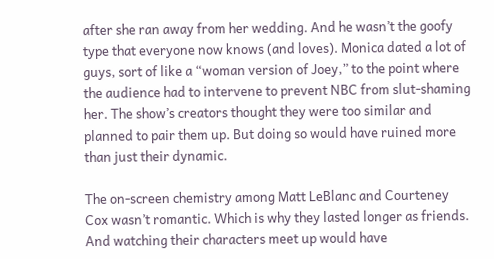after she ran away from her wedding. And he wasn’t the goofy type that everyone now knows (and loves). Monica dated a lot of guys, sort of like a “woman version of Joey,” to the point where the audience had to intervene to prevent NBC from slut-shaming her. The show’s creators thought they were too similar and planned to pair them up. But doing so would have ruined more than just their dynamic.

The on-screen chemistry among Matt LeBlanc and Courteney Cox wasn’t romantic. Which is why they lasted longer as friends. And watching their characters meet up would have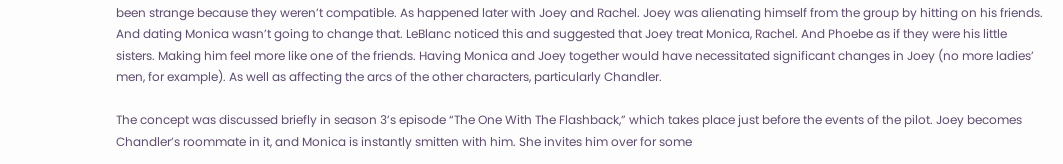been strange because they weren’t compatible. As happened later with Joey and Rachel. Joey was alienating himself from the group by hitting on his friends. And dating Monica wasn’t going to change that. LeBlanc noticed this and suggested that Joey treat Monica, Rachel. And Phoebe as if they were his little sisters. Making him feel more like one of the friends. Having Monica and Joey together would have necessitated significant changes in Joey (no more ladies’ men, for example). As well as affecting the arcs of the other characters, particularly Chandler.

The concept was discussed briefly in season 3’s episode “The One With The Flashback,” which takes place just before the events of the pilot. Joey becomes Chandler’s roommate in it, and Monica is instantly smitten with him. She invites him over for some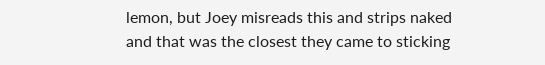lemon, but Joey misreads this and strips naked and that was the closest they came to sticking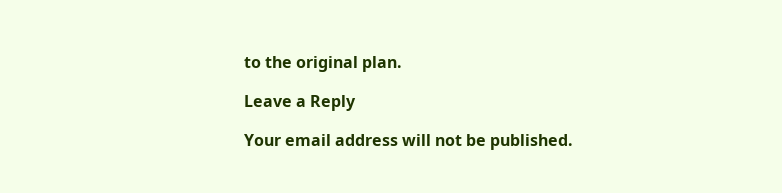to the original plan.

Leave a Reply

Your email address will not be published.